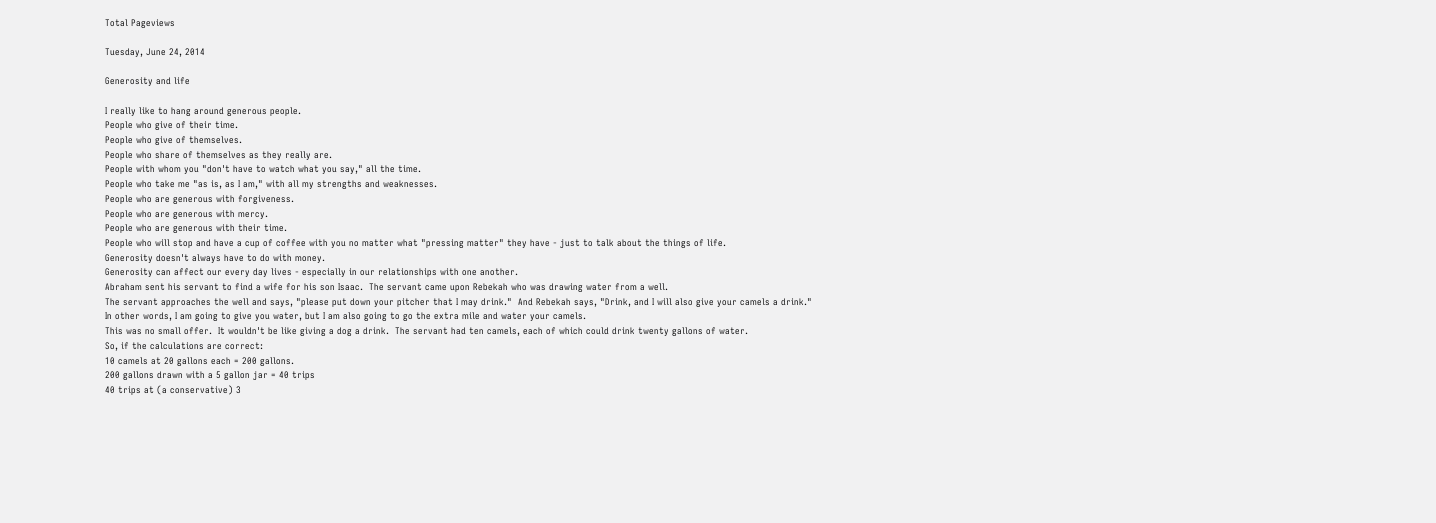Total Pageviews

Tuesday, June 24, 2014

Generosity and life

I really like to hang around generous people.
People who give of their time.
People who give of themselves.
People who share of themselves as they really are.
People with whom you "don't have to watch what you say," all the time.
People who take me "as is, as I am," with all my strengths and weaknesses.
People who are generous with forgiveness.
People who are generous with mercy.
People who are generous with their time.
People who will stop and have a cup of coffee with you no matter what "pressing matter" they have - just to talk about the things of life.
Generosity doesn't always have to do with money.
Generosity can affect our every day lives - especially in our relationships with one another.
Abraham sent his servant to find a wife for his son Isaac.  The servant came upon Rebekah who was drawing water from a well.
The servant approaches the well and says, "please put down your pitcher that I may drink."  And Rebekah says, "Drink, and I will also give your camels a drink."
In other words, I am going to give you water, but I am also going to go the extra mile and water your camels.
This was no small offer.  It wouldn't be like giving a dog a drink.  The servant had ten camels, each of which could drink twenty gallons of water.
So, if the calculations are correct:
10 camels at 20 gallons each = 200 gallons.
200 gallons drawn with a 5 gallon jar = 40 trips
40 trips at (a conservative) 3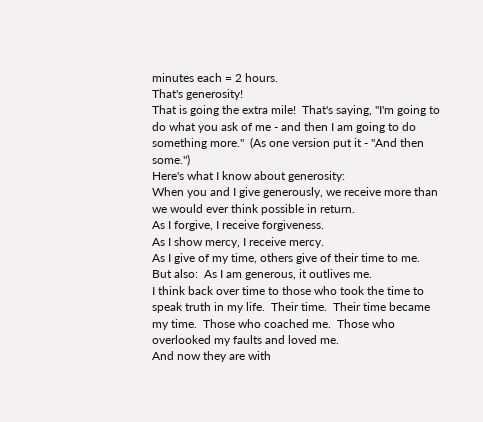minutes each = 2 hours.
That's generosity!
That is going the extra mile!  That's saying, "I'm going to do what you ask of me - and then I am going to do something more."  (As one version put it - "And then some.")
Here's what I know about generosity:
When you and I give generously, we receive more than we would ever think possible in return.
As I forgive, I receive forgiveness.
As I show mercy, I receive mercy.
As I give of my time, others give of their time to me.
But also:  As I am generous, it outlives me.
I think back over time to those who took the time to speak truth in my life.  Their time.  Their time became my time.  Those who coached me.  Those who overlooked my faults and loved me.
And now they are with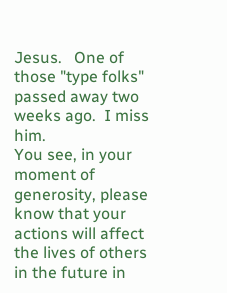Jesus.   One of those "type folks" passed away two weeks ago.  I miss him.
You see, in your moment of generosity, please know that your actions will affect the lives of others in the future in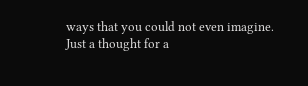ways that you could not even imagine.
Just a thought for a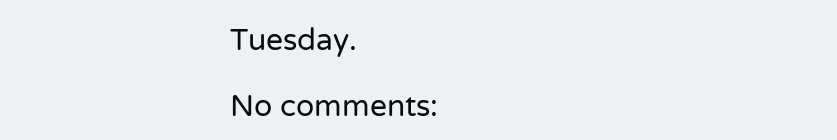Tuesday.

No comments: